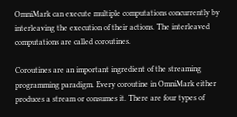OmniMark can execute multiple computations concurrently by interleaving the execution of their actions. The interleaved computations are called coroutines.

Coroutines are an important ingredient of the streaming programming paradigm. Every coroutine in OmniMark either produces a stream or consumes it. There are four types of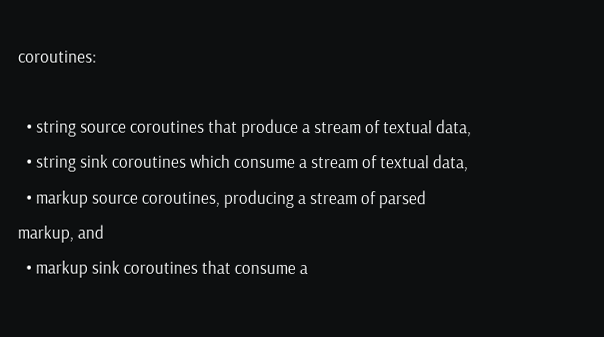coroutines:

  • string source coroutines that produce a stream of textual data,
  • string sink coroutines which consume a stream of textual data,
  • markup source coroutines, producing a stream of parsed markup, and
  • markup sink coroutines that consume a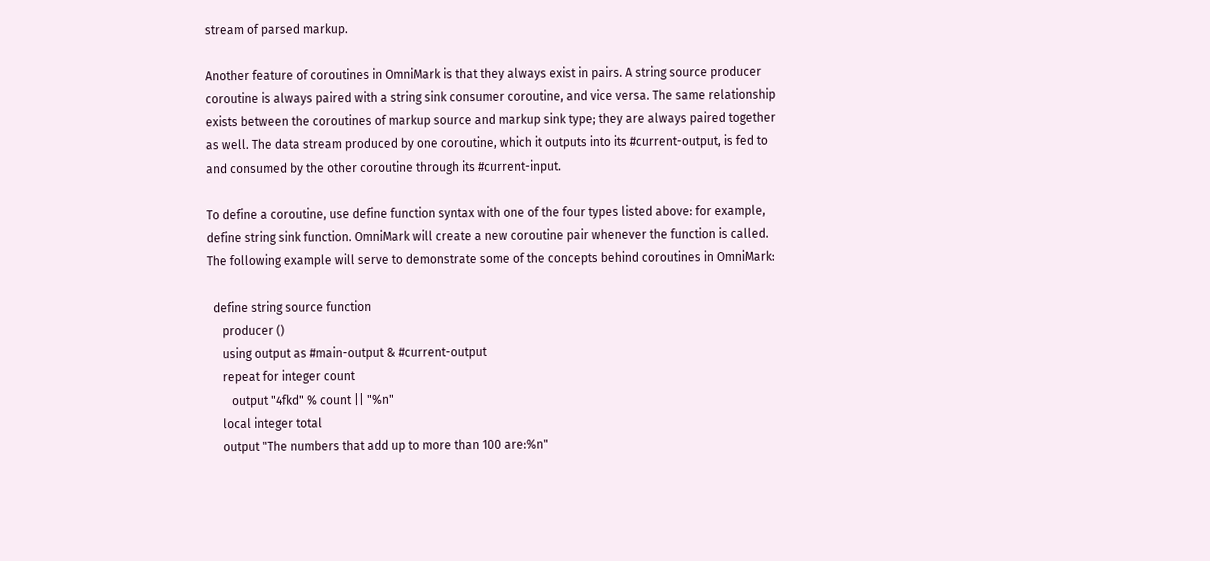stream of parsed markup.

Another feature of coroutines in OmniMark is that they always exist in pairs. A string source producer coroutine is always paired with a string sink consumer coroutine, and vice versa. The same relationship exists between the coroutines of markup source and markup sink type; they are always paired together as well. The data stream produced by one coroutine, which it outputs into its #current-output, is fed to and consumed by the other coroutine through its #current-input.

To define a coroutine, use define function syntax with one of the four types listed above: for example, define string sink function. OmniMark will create a new coroutine pair whenever the function is called. The following example will serve to demonstrate some of the concepts behind coroutines in OmniMark:

  define string source function
     producer ()
     using output as #main-output & #current-output
     repeat for integer count
        output "4fkd" % count || "%n"
     local integer total
     output "The numbers that add up to more than 100 are:%n"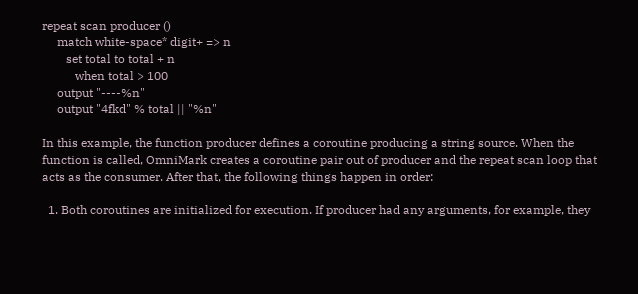repeat scan producer ()
     match white-space* digit+ => n
        set total to total + n
           when total > 100
     output "----%n"
     output "4fkd" % total || "%n"

In this example, the function producer defines a coroutine producing a string source. When the function is called, OmniMark creates a coroutine pair out of producer and the repeat scan loop that acts as the consumer. After that, the following things happen in order:

  1. Both coroutines are initialized for execution. If producer had any arguments, for example, they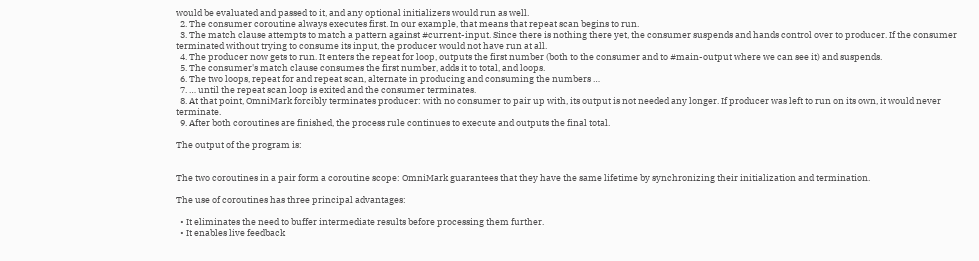would be evaluated and passed to it, and any optional initializers would run as well.
  2. The consumer coroutine always executes first. In our example, that means that repeat scan begins to run.
  3. The match clause attempts to match a pattern against #current-input. Since there is nothing there yet, the consumer suspends and hands control over to producer. If the consumer terminated without trying to consume its input, the producer would not have run at all.
  4. The producer now gets to run. It enters the repeat for loop, outputs the first number (both to the consumer and to #main-output where we can see it) and suspends.
  5. The consumer's match clause consumes the first number, adds it to total, and loops.
  6. The two loops, repeat for and repeat scan, alternate in producing and consuming the numbers …
  7. … until the repeat scan loop is exited and the consumer terminates.
  8. At that point, OmniMark forcibly terminates producer: with no consumer to pair up with, its output is not needed any longer. If producer was left to run on its own, it would never terminate.
  9. After both coroutines are finished, the process rule continues to execute and outputs the final total.

The output of the program is:


The two coroutines in a pair form a coroutine scope: OmniMark guarantees that they have the same lifetime by synchronizing their initialization and termination.

The use of coroutines has three principal advantages:

  • It eliminates the need to buffer intermediate results before processing them further.
  • It enables live feedback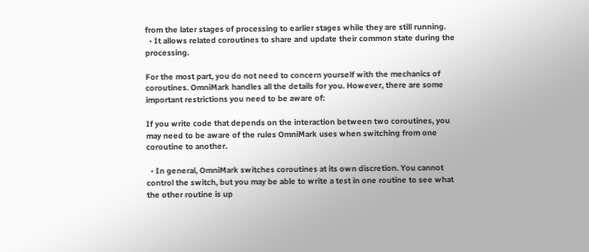from the later stages of processing to earlier stages while they are still running.
  • It allows related coroutines to share and update their common state during the processing.

For the most part, you do not need to concern yourself with the mechanics of coroutines. OmniMark handles all the details for you. However, there are some important restrictions you need to be aware of:

If you write code that depends on the interaction between two coroutines, you may need to be aware of the rules OmniMark uses when switching from one coroutine to another.

  • In general, OmniMark switches coroutines at its own discretion. You cannot control the switch, but you may be able to write a test in one routine to see what the other routine is up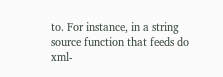to. For instance, in a string source function that feeds do xml-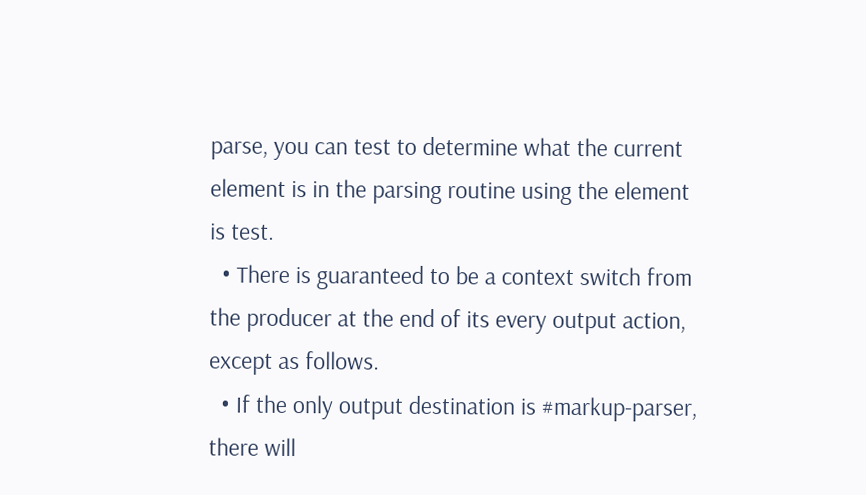parse, you can test to determine what the current element is in the parsing routine using the element is test.
  • There is guaranteed to be a context switch from the producer at the end of its every output action, except as follows.
  • If the only output destination is #markup-parser, there will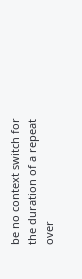be no context switch for the duration of a repeat over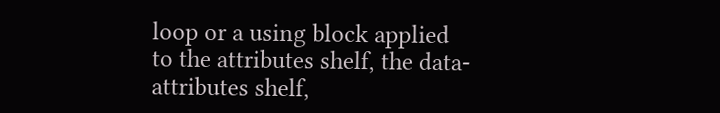loop or a using block applied to the attributes shelf, the data-attributes shelf,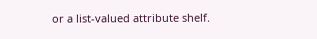or a list-valued attribute shelf.